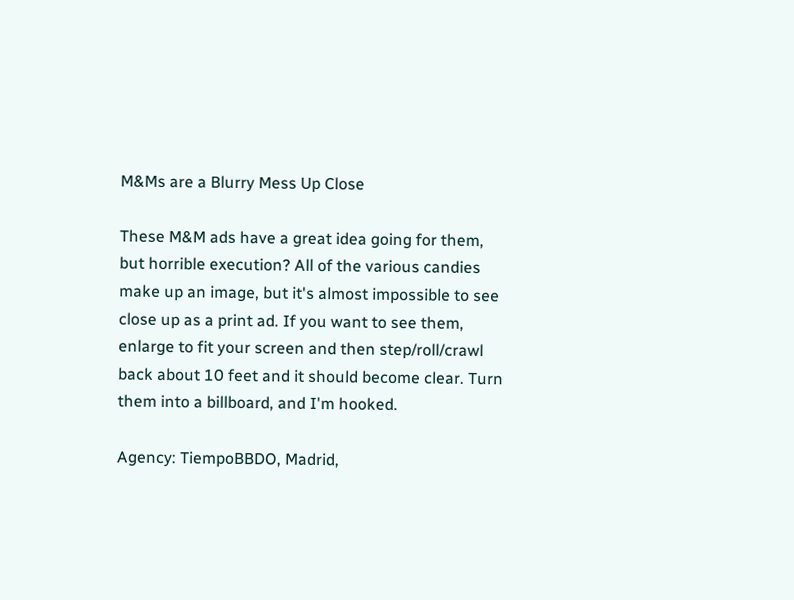M&Ms are a Blurry Mess Up Close

These M&M ads have a great idea going for them, but horrible execution? All of the various candies make up an image, but it's almost impossible to see close up as a print ad. If you want to see them, enlarge to fit your screen and then step/roll/crawl back about 10 feet and it should become clear. Turn them into a billboard, and I'm hooked.

Agency: TiempoBBDO, Madrid,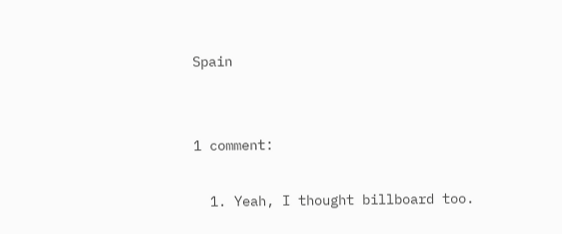Spain


1 comment:

  1. Yeah, I thought billboard too.